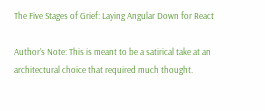The Five Stages of Grief: Laying Angular Down for React

Author’s Note: This is meant to be a satirical take at an architectural choice that required much thought.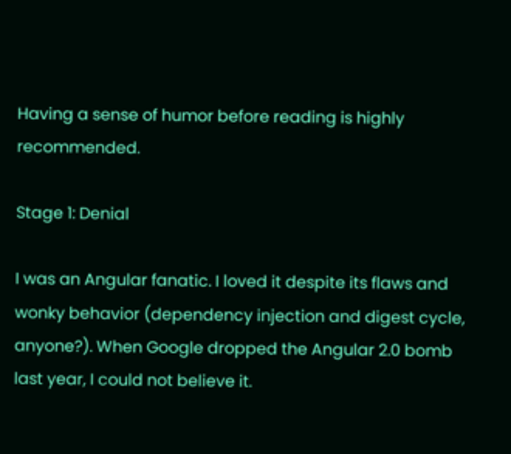Having a sense of humor before reading is highly recommended.

Stage 1: Denial

I was an Angular fanatic. I loved it despite its flaws and wonky behavior (dependency injection and digest cycle, anyone?). When Google dropped the Angular 2.0 bomb last year, I could not believe it.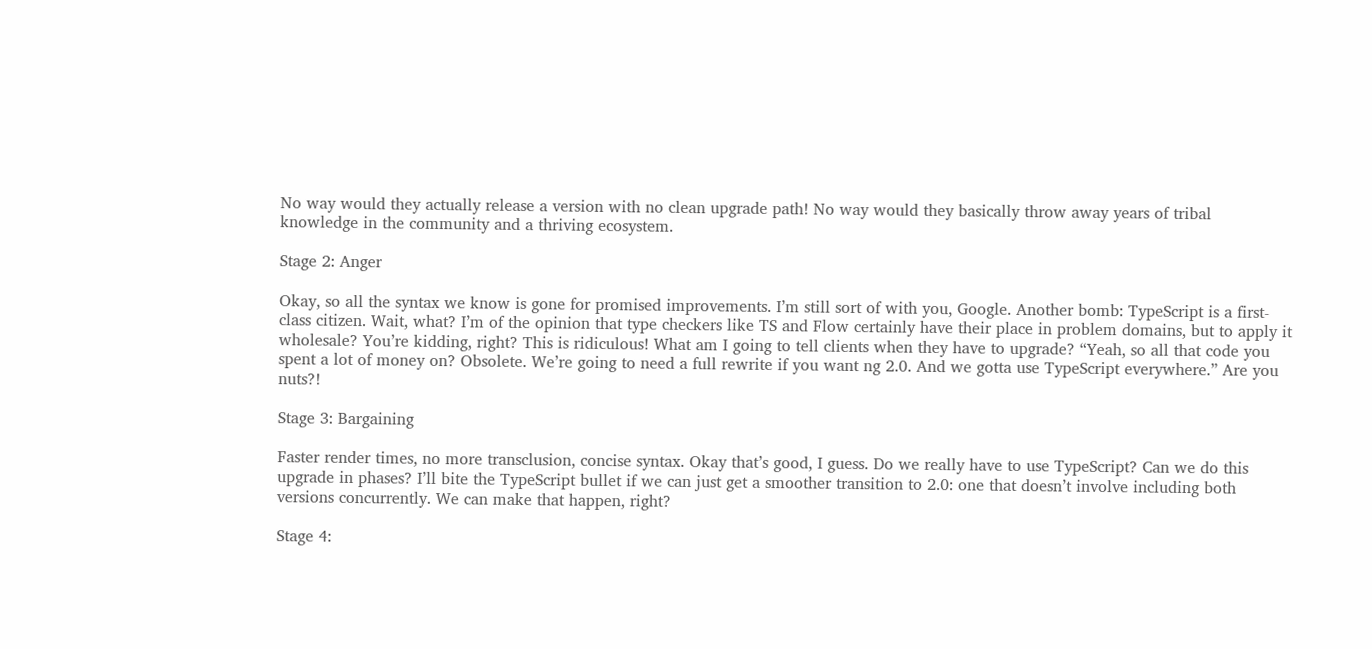No way would they actually release a version with no clean upgrade path! No way would they basically throw away years of tribal knowledge in the community and a thriving ecosystem.

Stage 2: Anger

Okay, so all the syntax we know is gone for promised improvements. I’m still sort of with you, Google. Another bomb: TypeScript is a first-class citizen. Wait, what? I’m of the opinion that type checkers like TS and Flow certainly have their place in problem domains, but to apply it wholesale? You’re kidding, right? This is ridiculous! What am I going to tell clients when they have to upgrade? “Yeah, so all that code you spent a lot of money on? Obsolete. We’re going to need a full rewrite if you want ng 2.0. And we gotta use TypeScript everywhere.” Are you nuts?!

Stage 3: Bargaining

Faster render times, no more transclusion, concise syntax. Okay that’s good, I guess. Do we really have to use TypeScript? Can we do this upgrade in phases? I’ll bite the TypeScript bullet if we can just get a smoother transition to 2.0: one that doesn’t involve including both versions concurrently. We can make that happen, right?

Stage 4: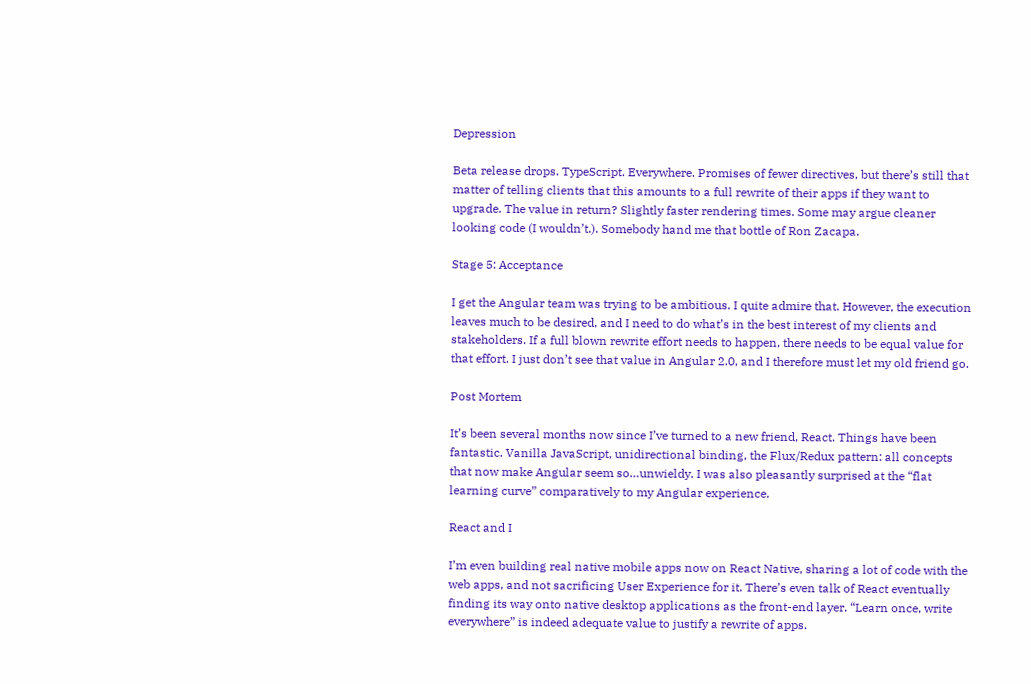Depression

Beta release drops. TypeScript. Everywhere. Promises of fewer directives, but there’s still that matter of telling clients that this amounts to a full rewrite of their apps if they want to upgrade. The value in return? Slightly faster rendering times. Some may argue cleaner looking code (I wouldn’t.). Somebody hand me that bottle of Ron Zacapa.

Stage 5: Acceptance

I get the Angular team was trying to be ambitious. I quite admire that. However, the execution leaves much to be desired, and I need to do what’s in the best interest of my clients and stakeholders. If a full blown rewrite effort needs to happen, there needs to be equal value for that effort. I just don’t see that value in Angular 2.0, and I therefore must let my old friend go.

Post Mortem

It’s been several months now since I’ve turned to a new friend, React. Things have been fantastic. Vanilla JavaScript, unidirectional binding, the Flux/Redux pattern: all concepts that now make Angular seem so…unwieldy. I was also pleasantly surprised at the “flat learning curve” comparatively to my Angular experience.

React and I

I’m even building real native mobile apps now on React Native, sharing a lot of code with the web apps, and not sacrificing User Experience for it. There’s even talk of React eventually finding its way onto native desktop applications as the front-end layer. “Learn once, write everywhere” is indeed adequate value to justify a rewrite of apps.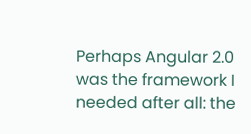Perhaps Angular 2.0 was the framework I needed after all: the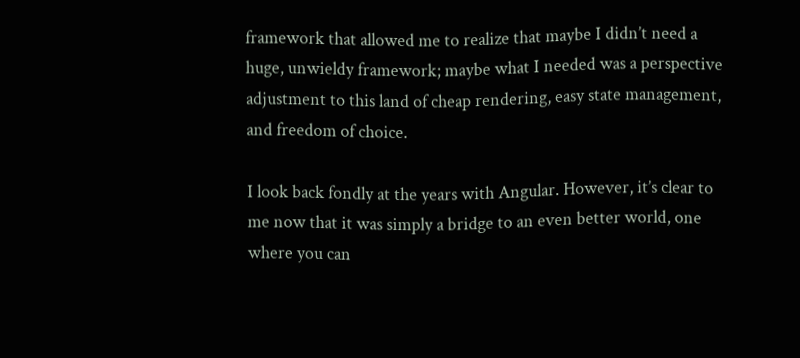framework that allowed me to realize that maybe I didn’t need a huge, unwieldy framework; maybe what I needed was a perspective adjustment to this land of cheap rendering, easy state management, and freedom of choice.

I look back fondly at the years with Angular. However, it’s clear to me now that it was simply a bridge to an even better world, one where you can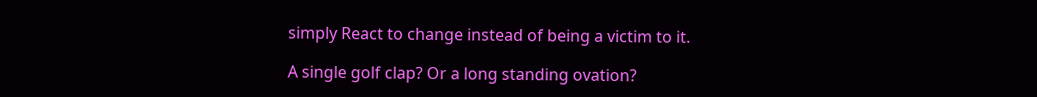simply React to change instead of being a victim to it.

A single golf clap? Or a long standing ovation?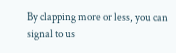By clapping more or less, you can signal to us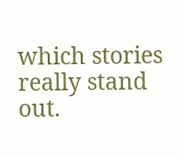which stories really stand out.